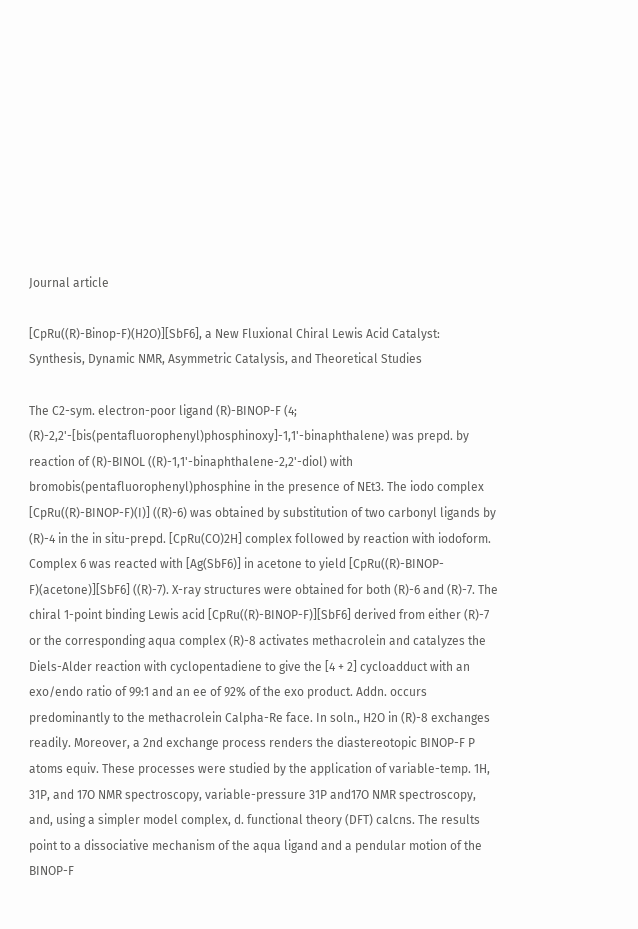Journal article

[CpRu((R)-Binop-F)(H2O)][SbF6], a New Fluxional Chiral Lewis Acid Catalyst: Synthesis, Dynamic NMR, Asymmetric Catalysis, and Theoretical Studies

The C2-sym. electron-poor ligand (R)-BINOP-F (4; (R)-2,2'-[bis(pentafluorophenyl)phosphinoxy]-1,1'-binaphthalene) was prepd. by reaction of (R)-BINOL ((R)-1,1'-binaphthalene-2,2'-diol) with bromobis(pentafluorophenyl)phosphine in the presence of NEt3. The iodo complex [CpRu((R)-BINOP-F)(I)] ((R)-6) was obtained by substitution of two carbonyl ligands by (R)-4 in the in situ-prepd. [CpRu(CO)2H] complex followed by reaction with iodoform. Complex 6 was reacted with [Ag(SbF6)] in acetone to yield [CpRu((R)-BINOP-F)(acetone)][SbF6] ((R)-7). X-ray structures were obtained for both (R)-6 and (R)-7. The chiral 1-point binding Lewis acid [CpRu((R)-BINOP-F)][SbF6] derived from either (R)-7 or the corresponding aqua complex (R)-8 activates methacrolein and catalyzes the Diels-Alder reaction with cyclopentadiene to give the [4 + 2] cycloadduct with an exo/endo ratio of 99:1 and an ee of 92% of the exo product. Addn. occurs predominantly to the methacrolein Calpha-Re face. In soln., H2O in (R)-8 exchanges readily. Moreover, a 2nd exchange process renders the diastereotopic BINOP-F P atoms equiv. These processes were studied by the application of variable-temp. 1H, 31P, and 17O NMR spectroscopy, variable-pressure 31P and17O NMR spectroscopy, and, using a simpler model complex, d. functional theory (DFT) calcns. The results point to a dissociative mechanism of the aqua ligand and a pendular motion of the BINOP-F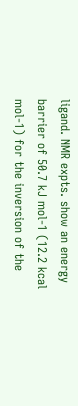ligand. NMR expts. show an energy barrier of 50.7 kJ mol-1 (12.2 kcal mol-1) for the inversion of the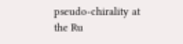pseudo-chirality at the Ru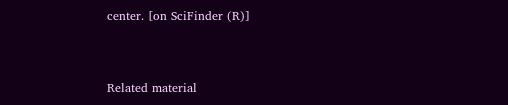center. [on SciFinder (R)]


Related material